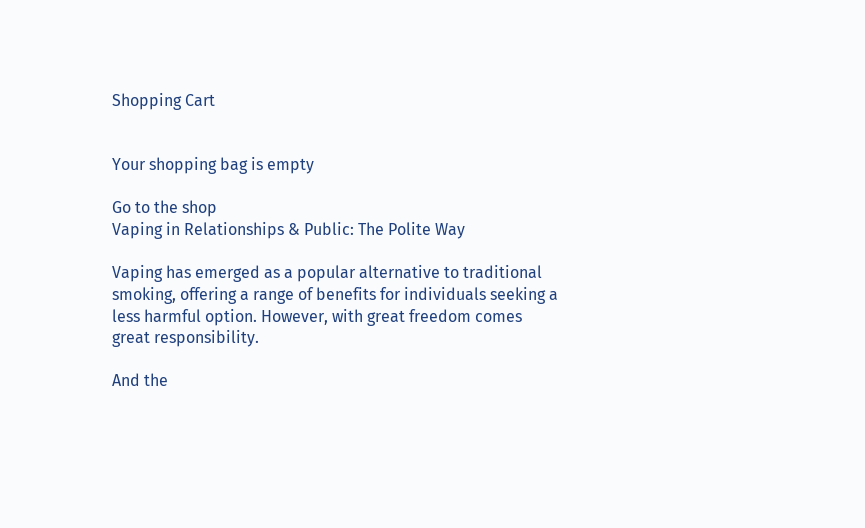Shopping Cart


Your shopping bag is empty

Go to the shop
Vaping in Relationships & Public: The Polite Way

Vaping has emerged as a popular alternative to traditional smoking, offering a range of benefits for individuals seeking a less harmful option. However, with great freedom comes great responsibility.

And the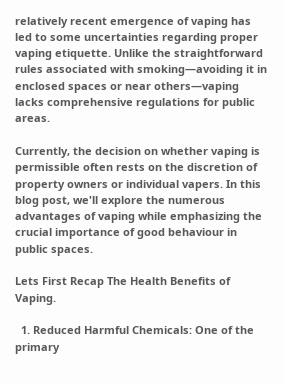relatively recent emergence of vaping has led to some uncertainties regarding proper vaping etiquette. Unlike the straightforward rules associated with smoking—avoiding it in enclosed spaces or near others—vaping lacks comprehensive regulations for public areas.

Currently, the decision on whether vaping is permissible often rests on the discretion of property owners or individual vapers. In this blog post, we'll explore the numerous advantages of vaping while emphasizing the crucial importance of good behaviour in public spaces.

Lets First Recap The Health Benefits of Vaping.

  1. Reduced Harmful Chemicals: One of the primary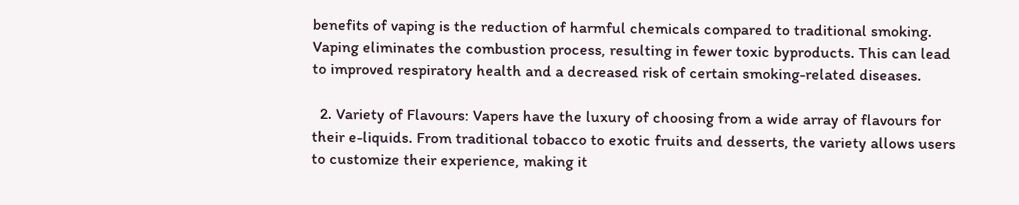benefits of vaping is the reduction of harmful chemicals compared to traditional smoking. Vaping eliminates the combustion process, resulting in fewer toxic byproducts. This can lead to improved respiratory health and a decreased risk of certain smoking-related diseases.

  2. Variety of Flavours: Vapers have the luxury of choosing from a wide array of flavours for their e-liquids. From traditional tobacco to exotic fruits and desserts, the variety allows users to customize their experience, making it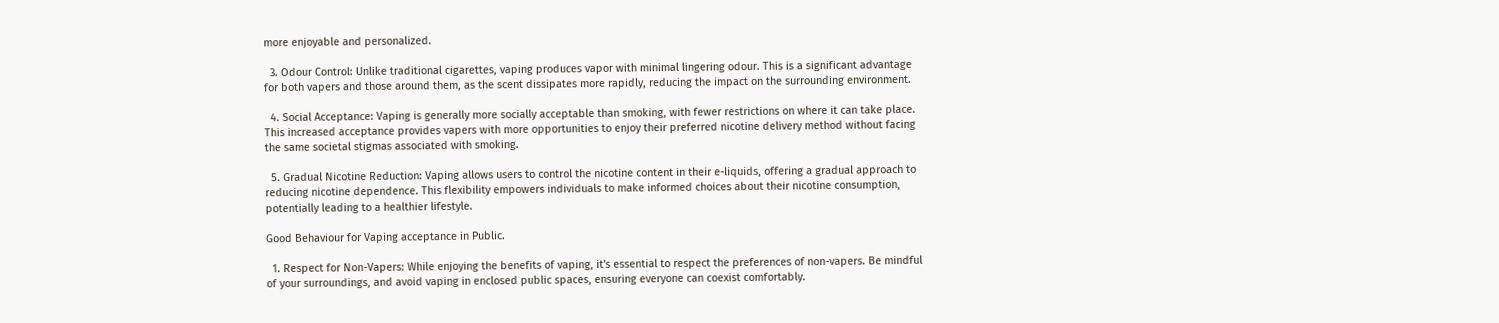more enjoyable and personalized.

  3. Odour Control: Unlike traditional cigarettes, vaping produces vapor with minimal lingering odour. This is a significant advantage for both vapers and those around them, as the scent dissipates more rapidly, reducing the impact on the surrounding environment.

  4. Social Acceptance: Vaping is generally more socially acceptable than smoking, with fewer restrictions on where it can take place. This increased acceptance provides vapers with more opportunities to enjoy their preferred nicotine delivery method without facing the same societal stigmas associated with smoking.

  5. Gradual Nicotine Reduction: Vaping allows users to control the nicotine content in their e-liquids, offering a gradual approach to reducing nicotine dependence. This flexibility empowers individuals to make informed choices about their nicotine consumption, potentially leading to a healthier lifestyle.

Good Behaviour for Vaping acceptance in Public.

  1. Respect for Non-Vapers: While enjoying the benefits of vaping, it's essential to respect the preferences of non-vapers. Be mindful of your surroundings, and avoid vaping in enclosed public spaces, ensuring everyone can coexist comfortably.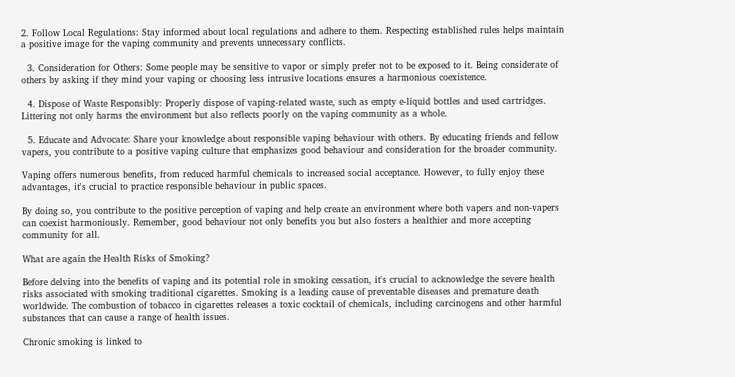2. Follow Local Regulations: Stay informed about local regulations and adhere to them. Respecting established rules helps maintain a positive image for the vaping community and prevents unnecessary conflicts.

  3. Consideration for Others: Some people may be sensitive to vapor or simply prefer not to be exposed to it. Being considerate of others by asking if they mind your vaping or choosing less intrusive locations ensures a harmonious coexistence.

  4. Dispose of Waste Responsibly: Properly dispose of vaping-related waste, such as empty e-liquid bottles and used cartridges. Littering not only harms the environment but also reflects poorly on the vaping community as a whole.

  5. Educate and Advocate: Share your knowledge about responsible vaping behaviour with others. By educating friends and fellow vapers, you contribute to a positive vaping culture that emphasizes good behaviour and consideration for the broader community.

Vaping offers numerous benefits, from reduced harmful chemicals to increased social acceptance. However, to fully enjoy these advantages, it's crucial to practice responsible behaviour in public spaces.

By doing so, you contribute to the positive perception of vaping and help create an environment where both vapers and non-vapers can coexist harmoniously. Remember, good behaviour not only benefits you but also fosters a healthier and more accepting community for all.

What are again the Health Risks of Smoking?

Before delving into the benefits of vaping and its potential role in smoking cessation, it's crucial to acknowledge the severe health risks associated with smoking traditional cigarettes. Smoking is a leading cause of preventable diseases and premature death worldwide. The combustion of tobacco in cigarettes releases a toxic cocktail of chemicals, including carcinogens and other harmful substances that can cause a range of health issues.

Chronic smoking is linked to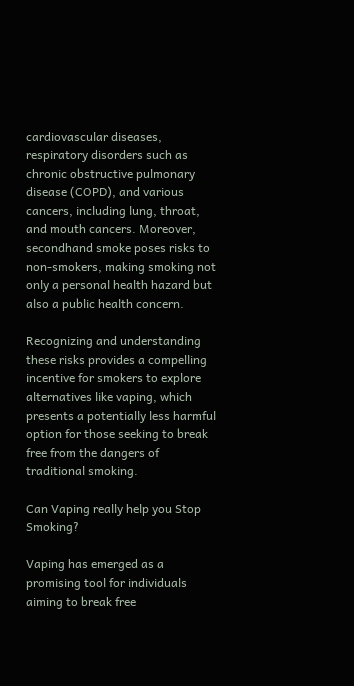cardiovascular diseases, respiratory disorders such as chronic obstructive pulmonary disease (COPD), and various cancers, including lung, throat, and mouth cancers. Moreover, secondhand smoke poses risks to non-smokers, making smoking not only a personal health hazard but also a public health concern.

Recognizing and understanding these risks provides a compelling incentive for smokers to explore alternatives like vaping, which presents a potentially less harmful option for those seeking to break free from the dangers of traditional smoking.

Can Vaping really help you Stop Smoking?

Vaping has emerged as a promising tool for individuals aiming to break free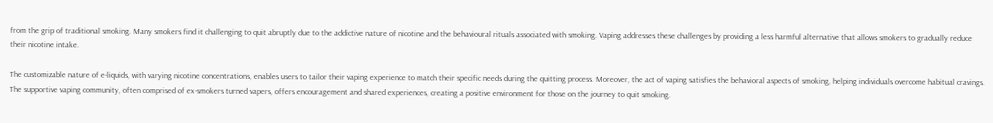from the grip of traditional smoking. Many smokers find it challenging to quit abruptly due to the addictive nature of nicotine and the behavioural rituals associated with smoking. Vaping addresses these challenges by providing a less harmful alternative that allows smokers to gradually reduce their nicotine intake.

The customizable nature of e-liquids, with varying nicotine concentrations, enables users to tailor their vaping experience to match their specific needs during the quitting process. Moreover, the act of vaping satisfies the behavioral aspects of smoking, helping individuals overcome habitual cravings. The supportive vaping community, often comprised of ex-smokers turned vapers, offers encouragement and shared experiences, creating a positive environment for those on the journey to quit smoking.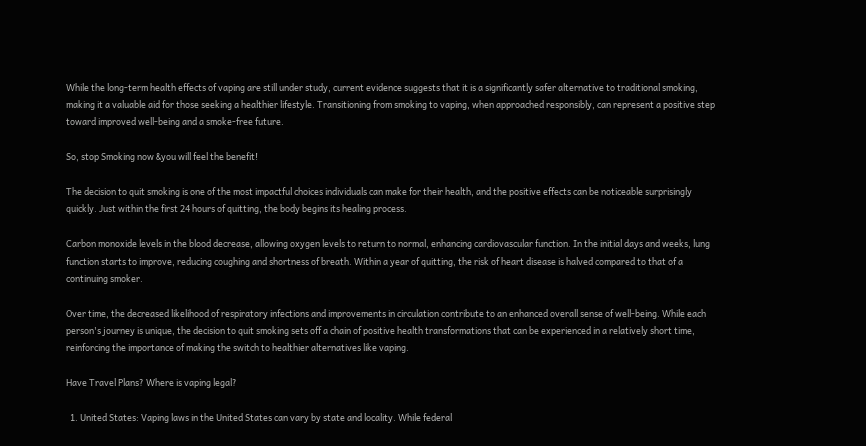While the long-term health effects of vaping are still under study, current evidence suggests that it is a significantly safer alternative to traditional smoking, making it a valuable aid for those seeking a healthier lifestyle. Transitioning from smoking to vaping, when approached responsibly, can represent a positive step toward improved well-being and a smoke-free future.

So, stop Smoking now &you will feel the benefit!

The decision to quit smoking is one of the most impactful choices individuals can make for their health, and the positive effects can be noticeable surprisingly quickly. Just within the first 24 hours of quitting, the body begins its healing process.

Carbon monoxide levels in the blood decrease, allowing oxygen levels to return to normal, enhancing cardiovascular function. In the initial days and weeks, lung function starts to improve, reducing coughing and shortness of breath. Within a year of quitting, the risk of heart disease is halved compared to that of a continuing smoker.

Over time, the decreased likelihood of respiratory infections and improvements in circulation contribute to an enhanced overall sense of well-being. While each person's journey is unique, the decision to quit smoking sets off a chain of positive health transformations that can be experienced in a relatively short time, reinforcing the importance of making the switch to healthier alternatives like vaping.

Have Travel Plans? Where is vaping legal?

  1. United States: Vaping laws in the United States can vary by state and locality. While federal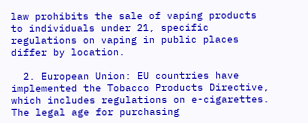law prohibits the sale of vaping products to individuals under 21, specific regulations on vaping in public places differ by location.

  2. European Union: EU countries have implemented the Tobacco Products Directive, which includes regulations on e-cigarettes. The legal age for purchasing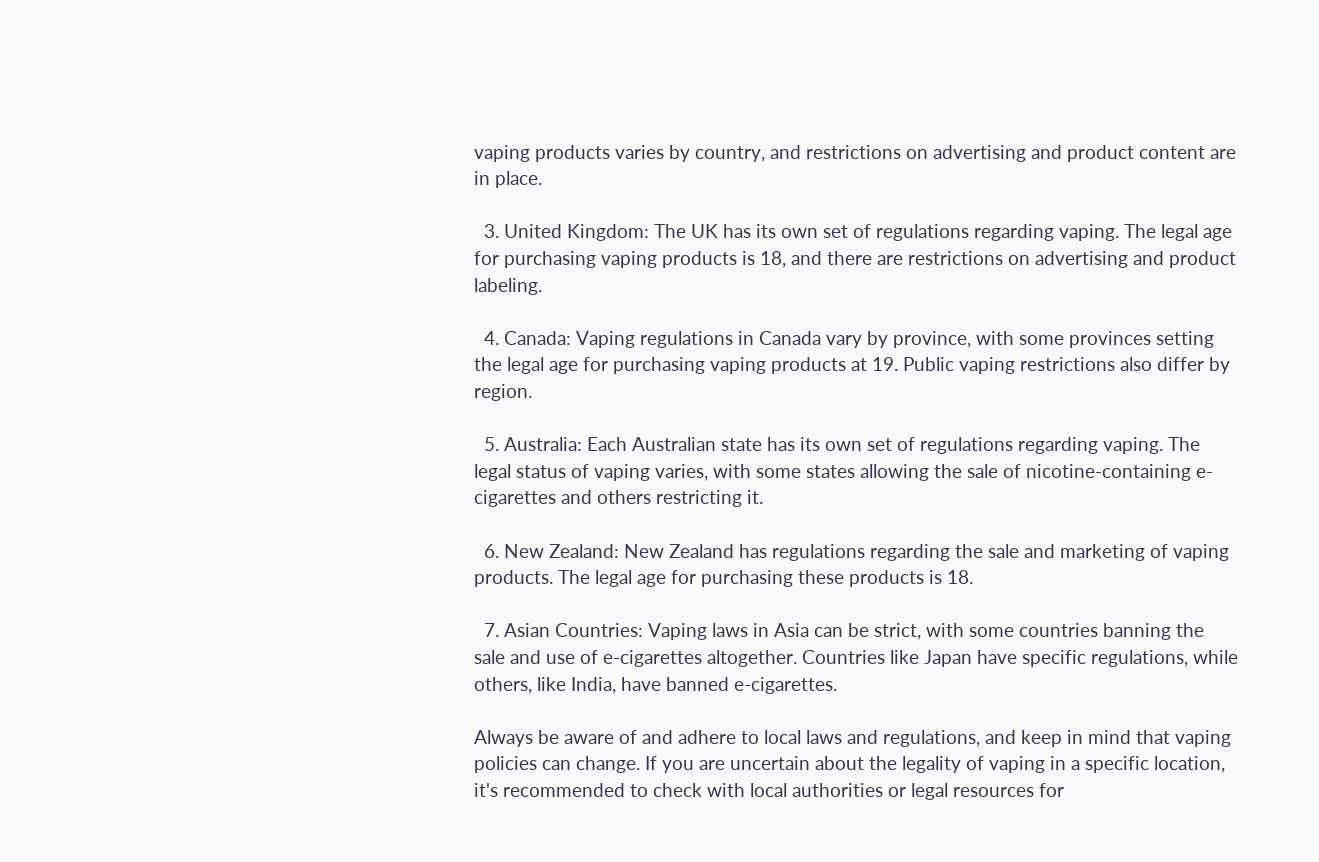vaping products varies by country, and restrictions on advertising and product content are in place.

  3. United Kingdom: The UK has its own set of regulations regarding vaping. The legal age for purchasing vaping products is 18, and there are restrictions on advertising and product labeling.

  4. Canada: Vaping regulations in Canada vary by province, with some provinces setting the legal age for purchasing vaping products at 19. Public vaping restrictions also differ by region.

  5. Australia: Each Australian state has its own set of regulations regarding vaping. The legal status of vaping varies, with some states allowing the sale of nicotine-containing e-cigarettes and others restricting it.

  6. New Zealand: New Zealand has regulations regarding the sale and marketing of vaping products. The legal age for purchasing these products is 18.

  7. Asian Countries: Vaping laws in Asia can be strict, with some countries banning the sale and use of e-cigarettes altogether. Countries like Japan have specific regulations, while others, like India, have banned e-cigarettes.

Always be aware of and adhere to local laws and regulations, and keep in mind that vaping policies can change. If you are uncertain about the legality of vaping in a specific location, it's recommended to check with local authorities or legal resources for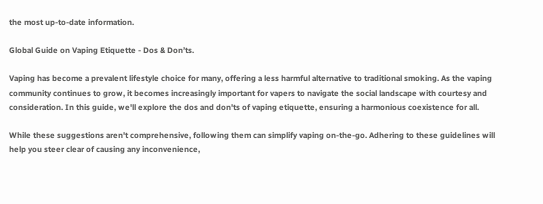the most up-to-date information.

Global Guide on Vaping Etiquette - Dos & Don’ts.

Vaping has become a prevalent lifestyle choice for many, offering a less harmful alternative to traditional smoking. As the vaping community continues to grow, it becomes increasingly important for vapers to navigate the social landscape with courtesy and consideration. In this guide, we'll explore the dos and don'ts of vaping etiquette, ensuring a harmonious coexistence for all.

While these suggestions aren't comprehensive, following them can simplify vaping on-the-go. Adhering to these guidelines will help you steer clear of causing any inconvenience,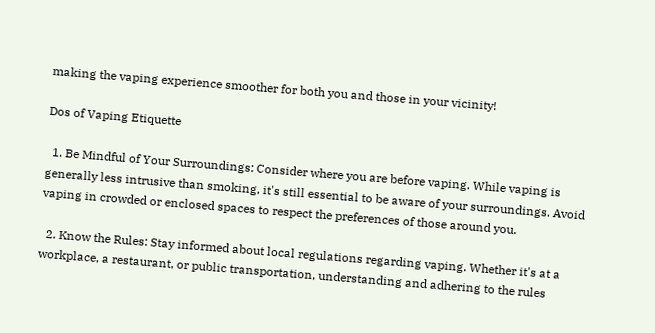making the vaping experience smoother for both you and those in your vicinity!

Dos of Vaping Etiquette

  1. Be Mindful of Your Surroundings: Consider where you are before vaping. While vaping is generally less intrusive than smoking, it's still essential to be aware of your surroundings. Avoid vaping in crowded or enclosed spaces to respect the preferences of those around you.

  2. Know the Rules: Stay informed about local regulations regarding vaping. Whether it's at a workplace, a restaurant, or public transportation, understanding and adhering to the rules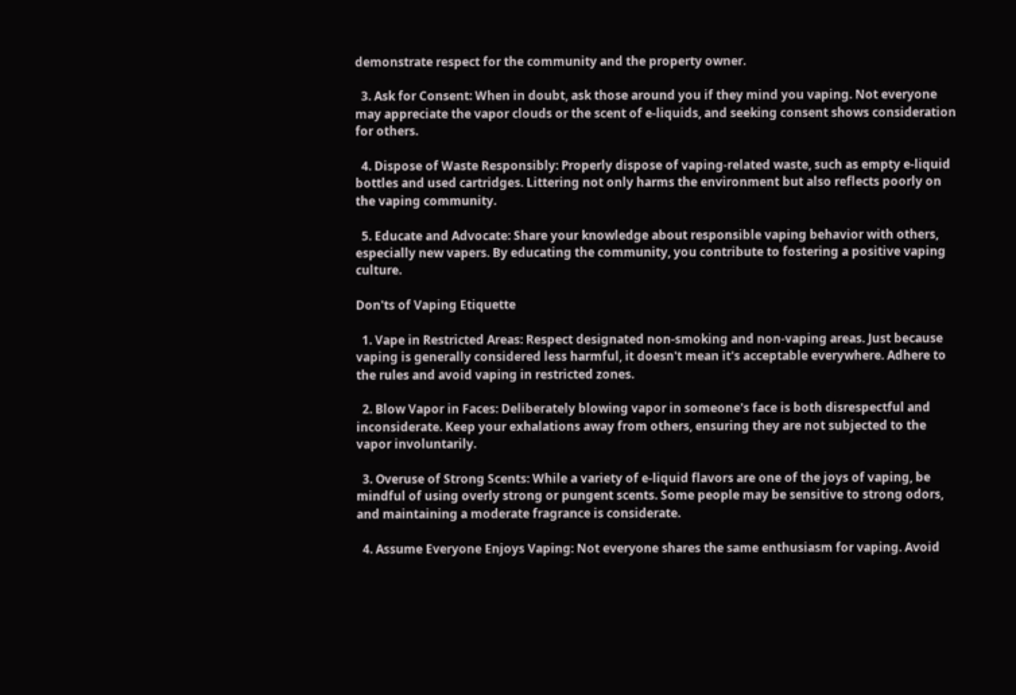demonstrate respect for the community and the property owner.

  3. Ask for Consent: When in doubt, ask those around you if they mind you vaping. Not everyone may appreciate the vapor clouds or the scent of e-liquids, and seeking consent shows consideration for others.

  4. Dispose of Waste Responsibly: Properly dispose of vaping-related waste, such as empty e-liquid bottles and used cartridges. Littering not only harms the environment but also reflects poorly on the vaping community.

  5. Educate and Advocate: Share your knowledge about responsible vaping behavior with others, especially new vapers. By educating the community, you contribute to fostering a positive vaping culture.

Don'ts of Vaping Etiquette

  1. Vape in Restricted Areas: Respect designated non-smoking and non-vaping areas. Just because vaping is generally considered less harmful, it doesn't mean it's acceptable everywhere. Adhere to the rules and avoid vaping in restricted zones.

  2. Blow Vapor in Faces: Deliberately blowing vapor in someone's face is both disrespectful and inconsiderate. Keep your exhalations away from others, ensuring they are not subjected to the vapor involuntarily.

  3. Overuse of Strong Scents: While a variety of e-liquid flavors are one of the joys of vaping, be mindful of using overly strong or pungent scents. Some people may be sensitive to strong odors, and maintaining a moderate fragrance is considerate.

  4. Assume Everyone Enjoys Vaping: Not everyone shares the same enthusiasm for vaping. Avoid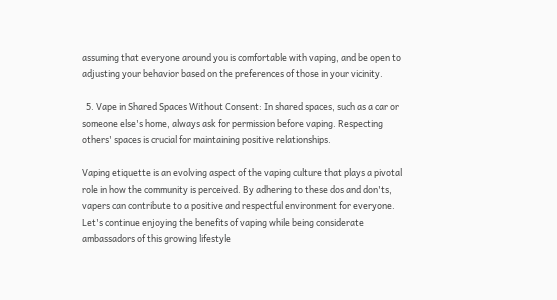assuming that everyone around you is comfortable with vaping, and be open to adjusting your behavior based on the preferences of those in your vicinity.

  5. Vape in Shared Spaces Without Consent: In shared spaces, such as a car or someone else's home, always ask for permission before vaping. Respecting others' spaces is crucial for maintaining positive relationships.

Vaping etiquette is an evolving aspect of the vaping culture that plays a pivotal role in how the community is perceived. By adhering to these dos and don'ts, vapers can contribute to a positive and respectful environment for everyone. Let's continue enjoying the benefits of vaping while being considerate ambassadors of this growing lifestyle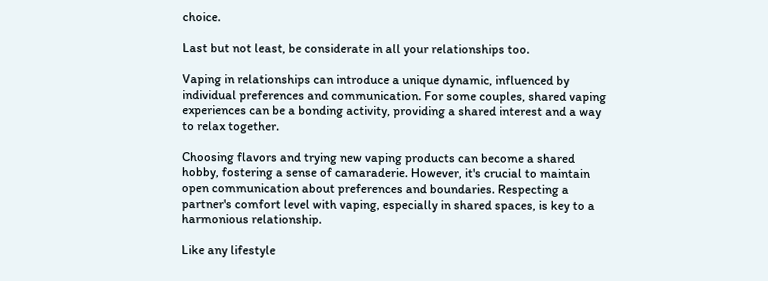choice.

Last but not least, be considerate in all your relationships too.

Vaping in relationships can introduce a unique dynamic, influenced by individual preferences and communication. For some couples, shared vaping experiences can be a bonding activity, providing a shared interest and a way to relax together.

Choosing flavors and trying new vaping products can become a shared hobby, fostering a sense of camaraderie. However, it's crucial to maintain open communication about preferences and boundaries. Respecting a partner's comfort level with vaping, especially in shared spaces, is key to a harmonious relationship.

Like any lifestyle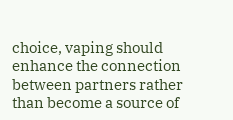choice, vaping should enhance the connection between partners rather than become a source of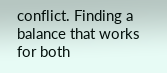conflict. Finding a balance that works for both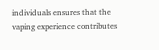individuals ensures that the vaping experience contributes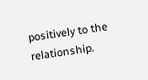positively to the relationship.